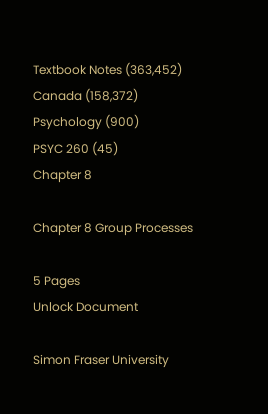Textbook Notes (363,452)
Canada (158,372)
Psychology (900)
PSYC 260 (45)
Chapter 8

Chapter 8 Group Processes

5 Pages
Unlock Document

Simon Fraser University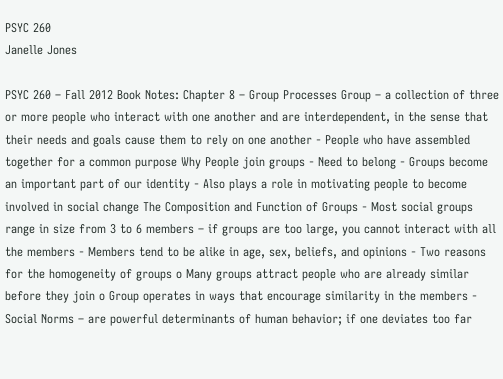PSYC 260
Janelle Jones

PSYC 260 – Fall 2012 Book Notes: Chapter 8 – Group Processes Group – a collection of three or more people who interact with one another and are interdependent, in the sense that their needs and goals cause them to rely on one another - People who have assembled together for a common purpose Why People join groups - Need to belong - Groups become an important part of our identity - Also plays a role in motivating people to become involved in social change The Composition and Function of Groups - Most social groups range in size from 3 to 6 members – if groups are too large, you cannot interact with all the members - Members tend to be alike in age, sex, beliefs, and opinions - Two reasons for the homogeneity of groups o Many groups attract people who are already similar before they join o Group operates in ways that encourage similarity in the members - Social Norms – are powerful determinants of human behavior; if one deviates too far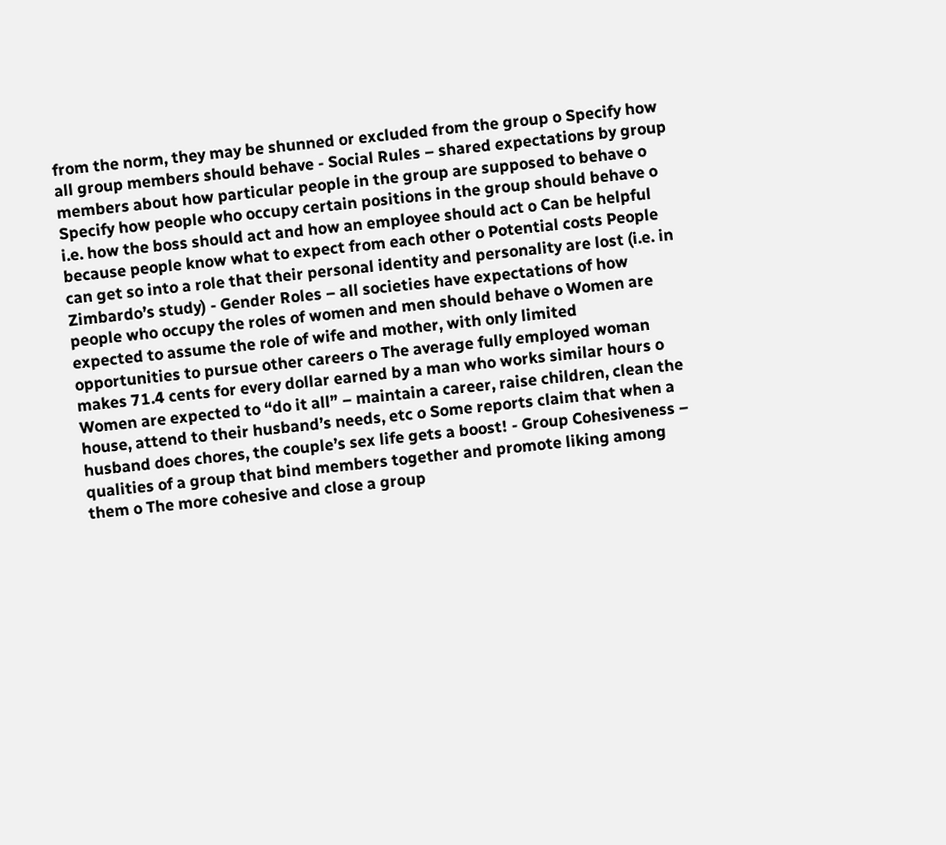from the norm, they may be shunned or excluded from the group o Specify how all group members should behave - Social Rules – shared expectations by group members about how particular people in the group are supposed to behave o Specify how people who occupy certain positions in the group should behave o i.e. how the boss should act and how an employee should act o Can be helpful because people know what to expect from each other o Potential costs People can get so into a role that their personal identity and personality are lost (i.e. in Zimbardo’s study) - Gender Roles – all societies have expectations of how people who occupy the roles of women and men should behave o Women are expected to assume the role of wife and mother, with only limited opportunities to pursue other careers o The average fully employed woman makes 71.4 cents for every dollar earned by a man who works similar hours o Women are expected to “do it all” – maintain a career, raise children, clean the house, attend to their husband’s needs, etc o Some reports claim that when a husband does chores, the couple’s sex life gets a boost! - Group Cohesiveness – qualities of a group that bind members together and promote liking among them o The more cohesive and close a group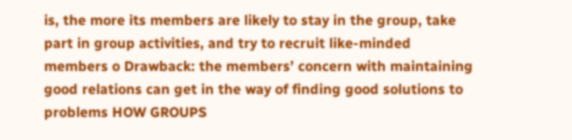is, the more its members are likely to stay in the group, take part in group activities, and try to recruit like-minded members o Drawback: the members’ concern with maintaining good relations can get in the way of finding good solutions to problems HOW GROUPS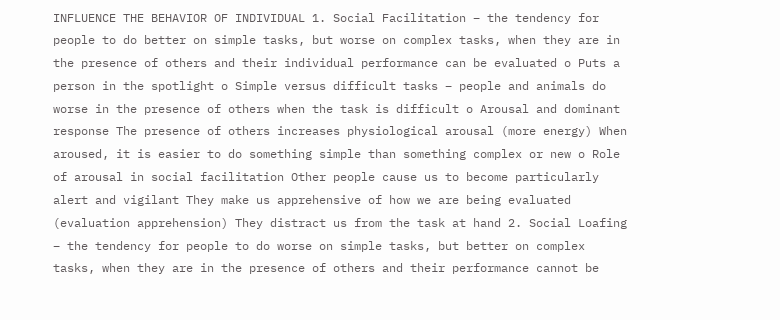INFLUENCE THE BEHAVIOR OF INDIVIDUAL 1. Social Facilitation – the tendency for people to do better on simple tasks, but worse on complex tasks, when they are in the presence of others and their individual performance can be evaluated o Puts a person in the spotlight o Simple versus difficult tasks – people and animals do worse in the presence of others when the task is difficult o Arousal and dominant response The presence of others increases physiological arousal (more energy) When aroused, it is easier to do something simple than something complex or new o Role of arousal in social facilitation Other people cause us to become particularly alert and vigilant They make us apprehensive of how we are being evaluated (evaluation apprehension) They distract us from the task at hand 2. Social Loafing – the tendency for people to do worse on simple tasks, but better on complex tasks, when they are in the presence of others and their performance cannot be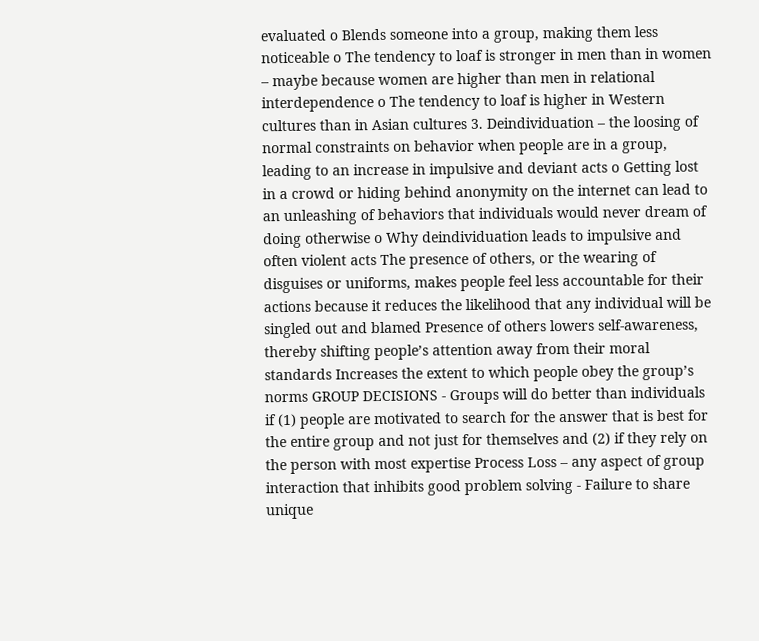evaluated o Blends someone into a group, making them less noticeable o The tendency to loaf is stronger in men than in women – maybe because women are higher than men in relational interdependence o The tendency to loaf is higher in Western cultures than in Asian cultures 3. Deindividuation – the loosing of normal constraints on behavior when people are in a group, leading to an increase in impulsive and deviant acts o Getting lost in a crowd or hiding behind anonymity on the internet can lead to an unleashing of behaviors that individuals would never dream of doing otherwise o Why deindividuation leads to impulsive and often violent acts The presence of others, or the wearing of disguises or uniforms, makes people feel less accountable for their actions because it reduces the likelihood that any individual will be singled out and blamed Presence of others lowers self-awareness, thereby shifting people’s attention away from their moral standards Increases the extent to which people obey the group’s norms GROUP DECISIONS - Groups will do better than individuals if (1) people are motivated to search for the answer that is best for the entire group and not just for themselves and (2) if they rely on the person with most expertise Process Loss – any aspect of group interaction that inhibits good problem solving - Failure to share unique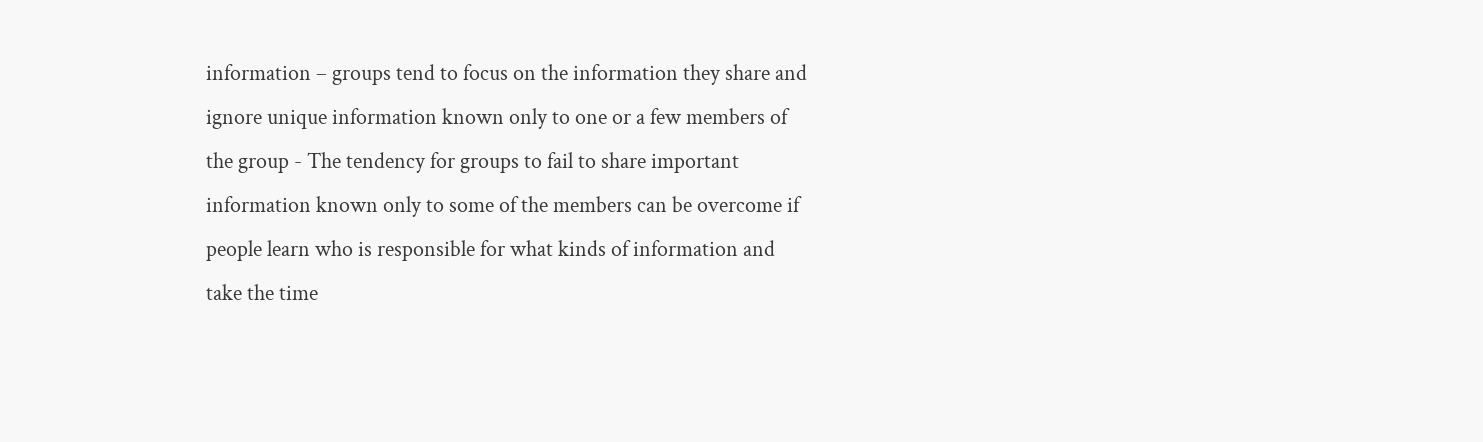information – groups tend to focus on the information they share and ignore unique information known only to one or a few members of the group - The tendency for groups to fail to share important information known only to some of the members can be overcome if people learn who is responsible for what kinds of information and take the time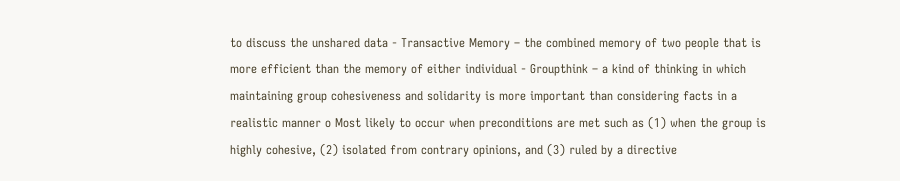to discuss the unshared data - Transactive Memory – the combined memory of two people that is more efficient than the memory of either individual - Groupthink – a kind of thinking in which maintaining group cohesiveness and solidarity is more important than considering facts in a realistic manner o Most likely to occur when preconditions are met such as (1) when the group is highly cohesive, (2) isolated from contrary opinions, and (3) ruled by a directive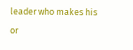leader who makes his or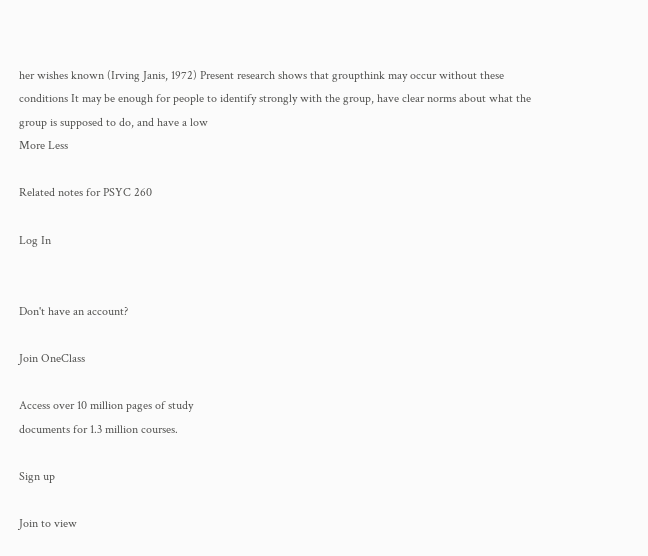her wishes known (Irving Janis, 1972) Present research shows that groupthink may occur without these conditions It may be enough for people to identify strongly with the group, have clear norms about what the group is supposed to do, and have a low
More Less

Related notes for PSYC 260

Log In


Don't have an account?

Join OneClass

Access over 10 million pages of study
documents for 1.3 million courses.

Sign up

Join to view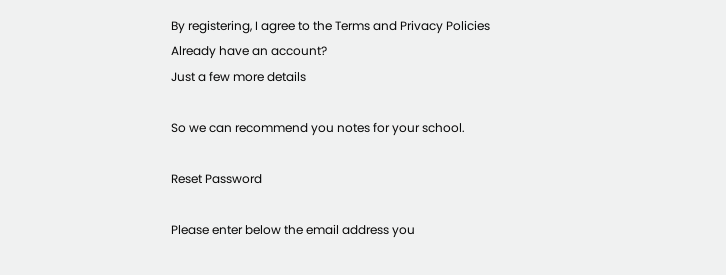By registering, I agree to the Terms and Privacy Policies
Already have an account?
Just a few more details

So we can recommend you notes for your school.

Reset Password

Please enter below the email address you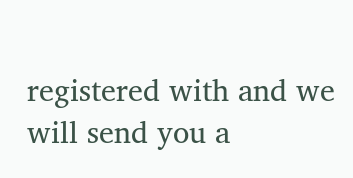registered with and we will send you a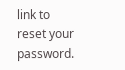link to reset your password.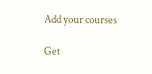Add your courses

Get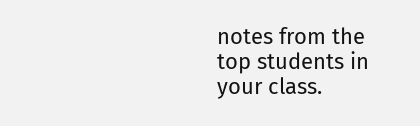notes from the top students in your class.